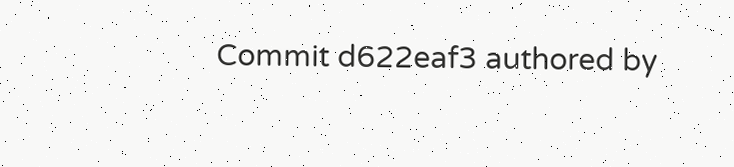Commit d622eaf3 authored by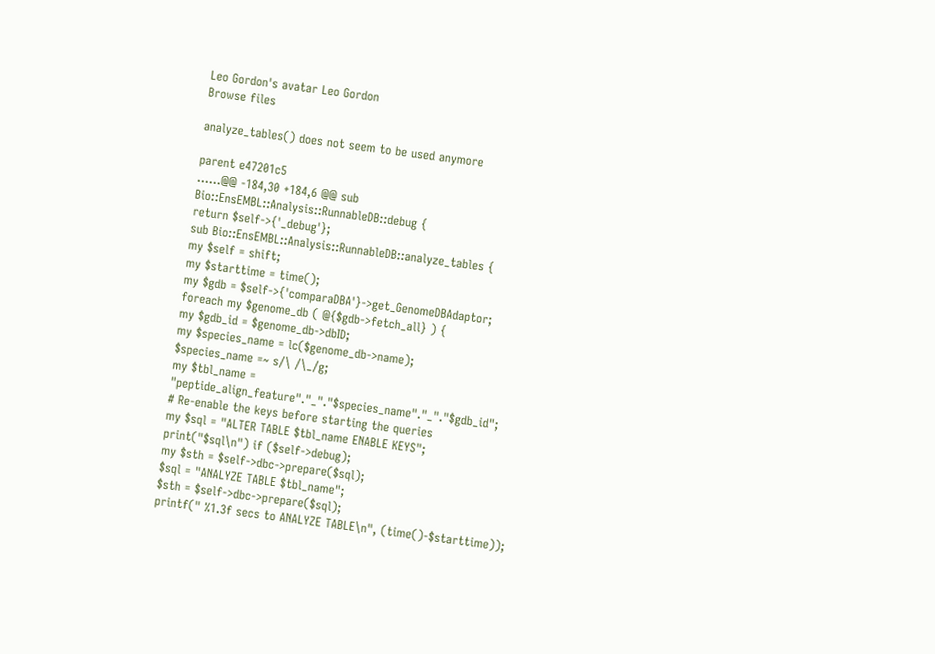Leo Gordon's avatar Leo Gordon
Browse files

analyze_tables() does not seem to be used anymore

parent e47201c5
......@@ -184,30 +184,6 @@ sub Bio::EnsEMBL::Analysis::RunnableDB::debug {
return $self->{'_debug'};
sub Bio::EnsEMBL::Analysis::RunnableDB::analyze_tables {
my $self = shift;
my $starttime = time();
my $gdb = $self->{'comparaDBA'}->get_GenomeDBAdaptor;
foreach my $genome_db ( @{$gdb->fetch_all} ) {
my $gdb_id = $genome_db->dbID;
my $species_name = lc($genome_db->name);
$species_name =~ s/\ /\_/g;
my $tbl_name = "peptide_align_feature"."_"."$species_name"."_"."$gdb_id";
# Re-enable the keys before starting the queries
my $sql = "ALTER TABLE $tbl_name ENABLE KEYS";
print("$sql\n") if ($self->debug);
my $sth = $self->dbc->prepare($sql);
$sql = "ANALYZE TABLE $tbl_name";
$sth = $self->dbc->prepare($sql);
printf(" %1.3f secs to ANALYZE TABLE\n", (time()-$starttime));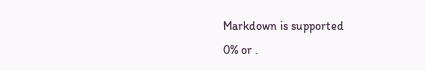Markdown is supported
0% or .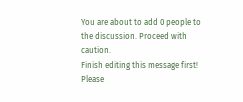You are about to add 0 people to the discussion. Proceed with caution.
Finish editing this message first!
Please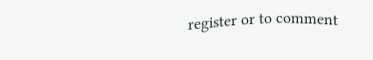register or to comment